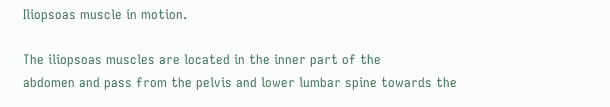Iliopsoas muscle in motion.

The iliopsoas muscles are located in the inner part of the
abdomen and pass from the pelvis and lower lumbar spine towards the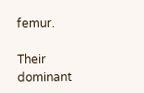femur.

Their dominant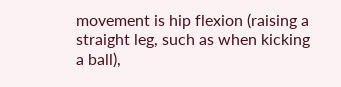movement is hip flexion (raising a straight leg, such as when kicking a ball),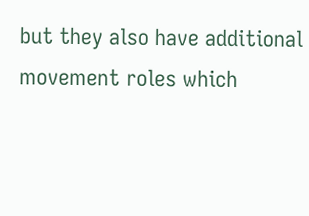but they also have additional movement roles which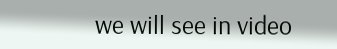we will see in video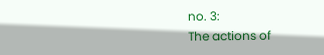no. 3:
The actions of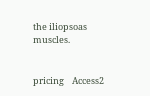the iliopsoas muscles.


pricing    Access2